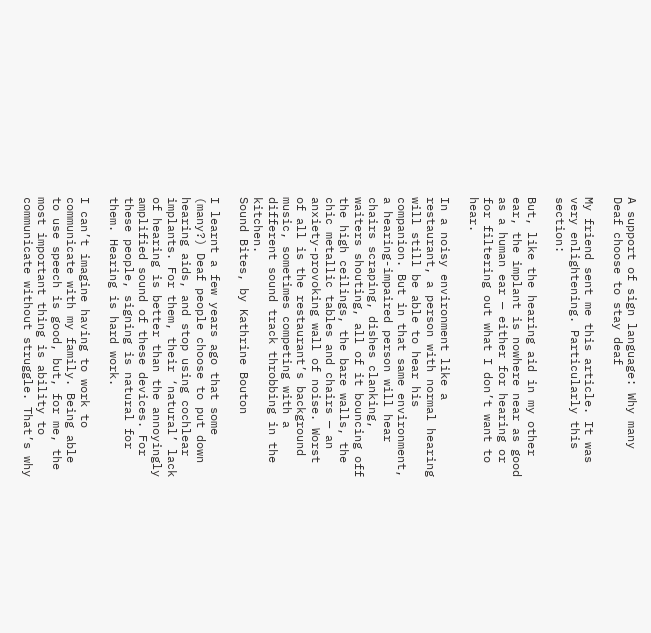A support of sign language: Why many Deaf choose to stay deaf

My friend sent me this article. It was very enlightening. Particularly this section:

But, like the hearing aid in my other ear, the implant is nowhere near as good as a human ear — either for hearing or for filtering out what I don’t want to hear.

In a noisy environment like a restaurant, a person with normal hearing will still be able to hear his companion. But in that same environment, a hearing-impaired person will hear chairs scraping, dishes clanking, waiters shouting, all of it bouncing off the high ceilings, the bare walls, the chic metallic tables and chairs — an anxiety-provoking wall of noise. Worst of all is the restaurant’s background music, sometimes competing with a different sound track throbbing in the kitchen.
Sound Bites, by Kathrine Bouton

I learnt a few years ago that some (many?) Deaf people choose to put down hearing aids, and stop using cochlear implants. For them, their ‘natural’ lack of hearing is better than the annoyingly amplified sound of these devices. For these people, signing is natural for them. Hearing is hard work.

I can’t imagine having to work to communicate with my family. Being able to use speech is good, but, for me, the most important thing is ability to communicate without struggle. That’s why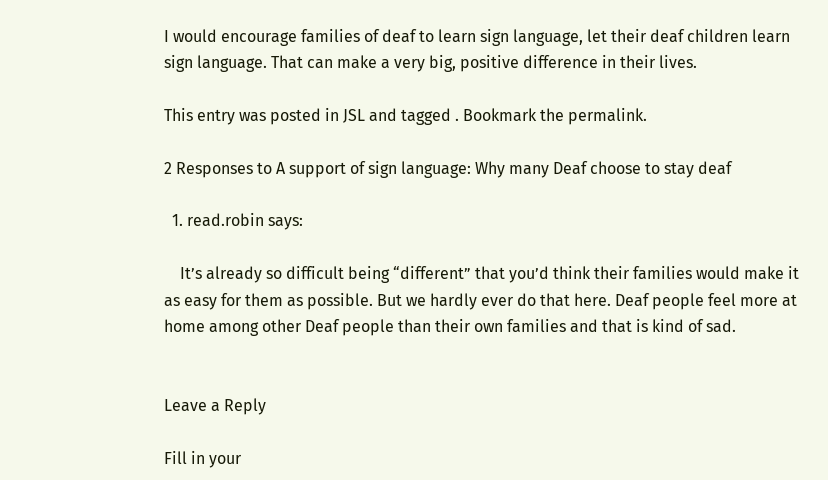I would encourage families of deaf to learn sign language, let their deaf children learn sign language. That can make a very big, positive difference in their lives.

This entry was posted in JSL and tagged . Bookmark the permalink.

2 Responses to A support of sign language: Why many Deaf choose to stay deaf

  1. read.robin says:

    It’s already so difficult being “different” that you’d think their families would make it as easy for them as possible. But we hardly ever do that here. Deaf people feel more at home among other Deaf people than their own families and that is kind of sad.


Leave a Reply

Fill in your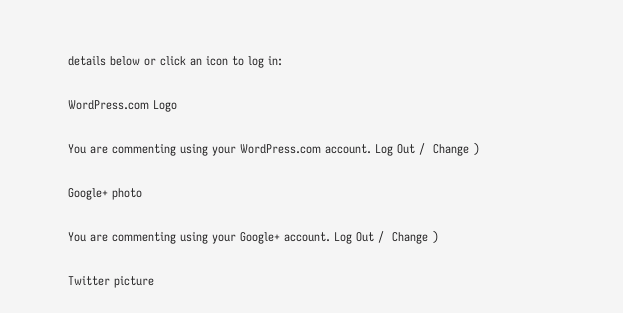details below or click an icon to log in:

WordPress.com Logo

You are commenting using your WordPress.com account. Log Out /  Change )

Google+ photo

You are commenting using your Google+ account. Log Out /  Change )

Twitter picture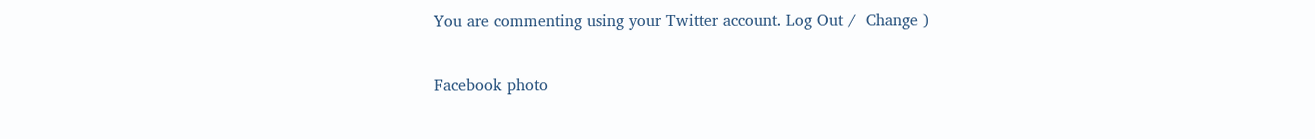You are commenting using your Twitter account. Log Out /  Change )

Facebook photo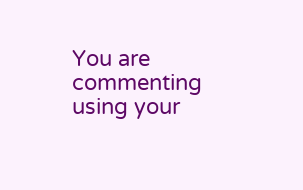You are commenting using your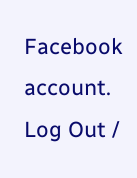Facebook account. Log Out /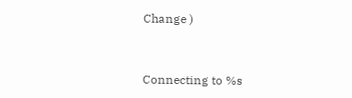Change )


Connecting to %s